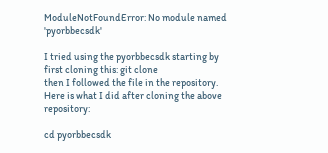ModuleNotFoundError: No module named 'pyorbbecsdk'

I tried using the pyorbbecsdk starting by first cloning this: git clone
then I followed the file in the repository. Here is what I did after cloning the above repository:

cd pyorbbecsdk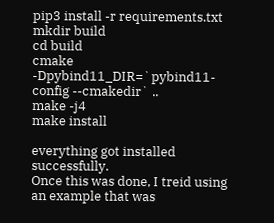pip3 install -r requirements.txt
mkdir build
cd build
cmake -Dpybind11_DIR=`pybind11-config --cmakedir` ..
make -j4
make install

everything got installed successfully.
Once this was done, I treid using an example that was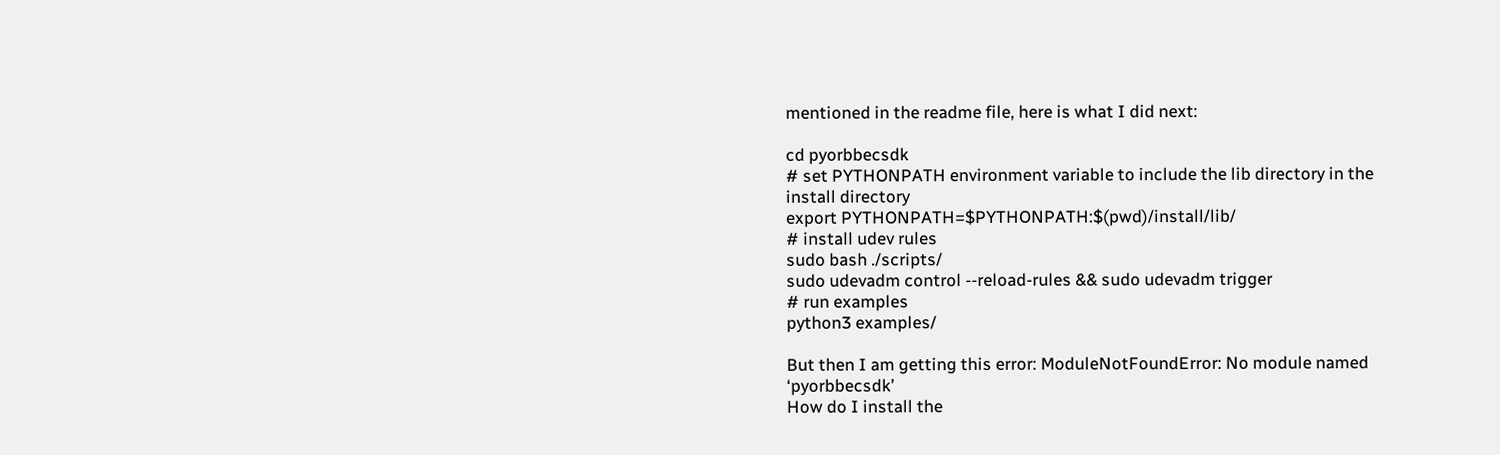mentioned in the readme file, here is what I did next:

cd pyorbbecsdk
# set PYTHONPATH environment variable to include the lib directory in the install directory
export PYTHONPATH=$PYTHONPATH:$(pwd)/install/lib/
# install udev rules
sudo bash ./scripts/
sudo udevadm control --reload-rules && sudo udevadm trigger
# run examples
python3 examples/

But then I am getting this error: ModuleNotFoundError: No module named ‘pyorbbecsdk’
How do I install the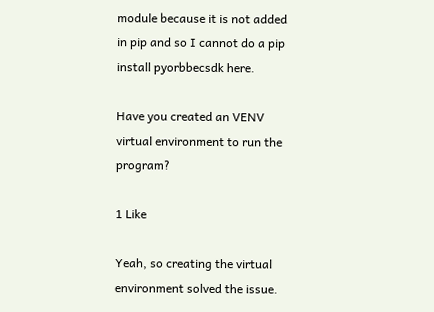module because it is not added in pip and so I cannot do a pip install pyorbbecsdk here.

Have you created an VENV virtual environment to run the program?

1 Like

Yeah, so creating the virtual environment solved the issue.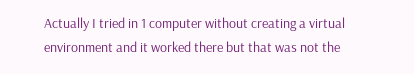Actually I tried in 1 computer without creating a virtual environment and it worked there but that was not the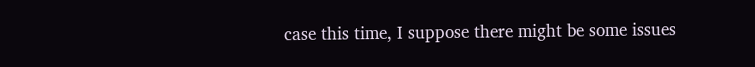case this time, I suppose there might be some issues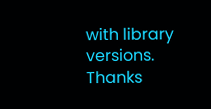with library versions.
Thanks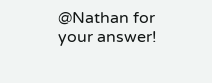@Nathan for your answer!